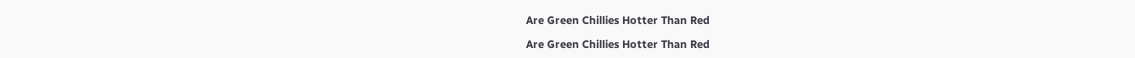Are Green Chillies Hotter Than Red

Are Green Chillies Hotter Than Red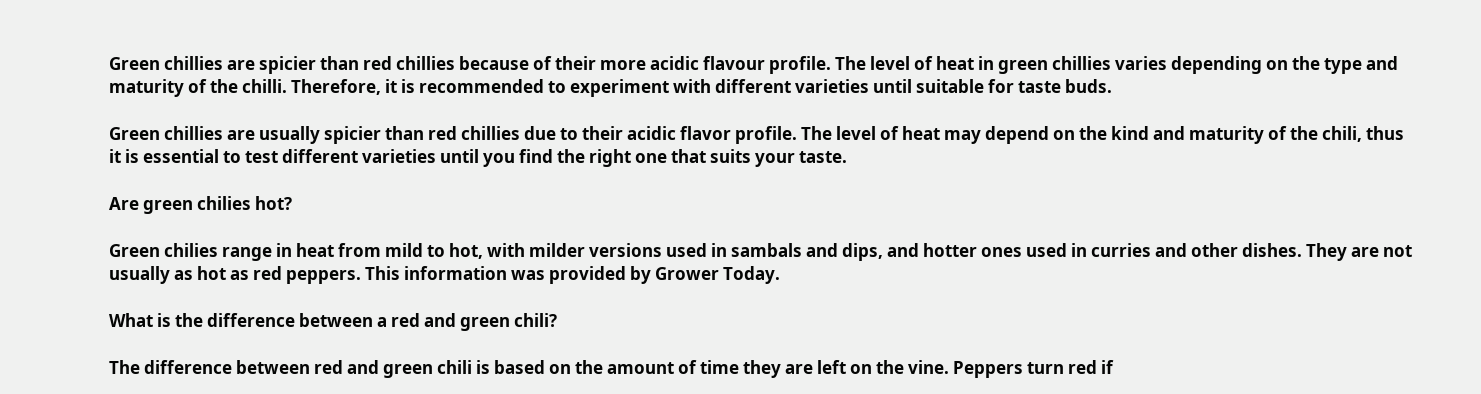Green chillies are spicier than red chillies because of their more acidic flavour profile. The level of heat in green chillies varies depending on the type and maturity of the chilli. Therefore, it is recommended to experiment with different varieties until suitable for taste buds.

Green chillies are usually spicier than red chillies due to their acidic flavor profile. The level of heat may depend on the kind and maturity of the chili, thus it is essential to test different varieties until you find the right one that suits your taste.

Are green chilies hot?

Green chilies range in heat from mild to hot, with milder versions used in sambals and dips, and hotter ones used in curries and other dishes. They are not usually as hot as red peppers. This information was provided by Grower Today.

What is the difference between a red and green chili?

The difference between red and green chili is based on the amount of time they are left on the vine. Peppers turn red if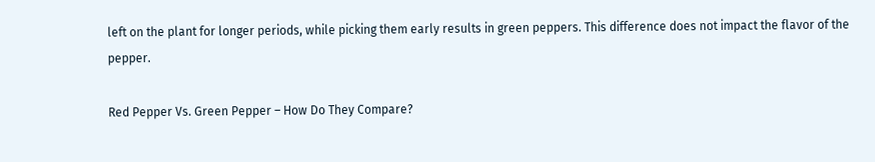left on the plant for longer periods, while picking them early results in green peppers. This difference does not impact the flavor of the pepper.

Red Pepper Vs. Green Pepper – How Do They Compare?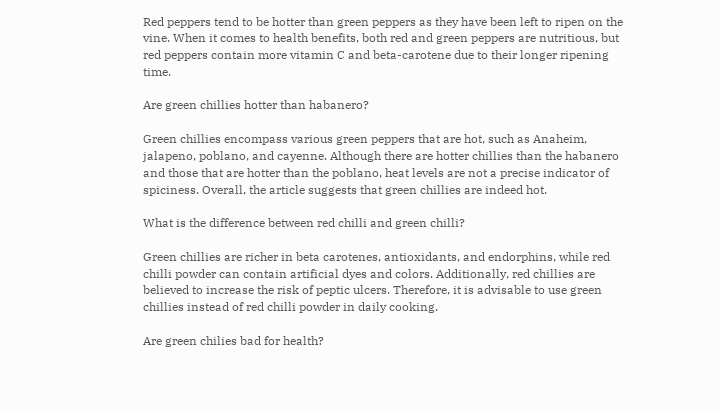Red peppers tend to be hotter than green peppers as they have been left to ripen on the vine. When it comes to health benefits, both red and green peppers are nutritious, but red peppers contain more vitamin C and beta-carotene due to their longer ripening time.

Are green chillies hotter than habanero?

Green chillies encompass various green peppers that are hot, such as Anaheim, jalapeno, poblano, and cayenne. Although there are hotter chillies than the habanero and those that are hotter than the poblano, heat levels are not a precise indicator of spiciness. Overall, the article suggests that green chillies are indeed hot.

What is the difference between red chilli and green chilli?

Green chillies are richer in beta carotenes, antioxidants, and endorphins, while red chilli powder can contain artificial dyes and colors. Additionally, red chillies are believed to increase the risk of peptic ulcers. Therefore, it is advisable to use green chillies instead of red chilli powder in daily cooking.

Are green chilies bad for health?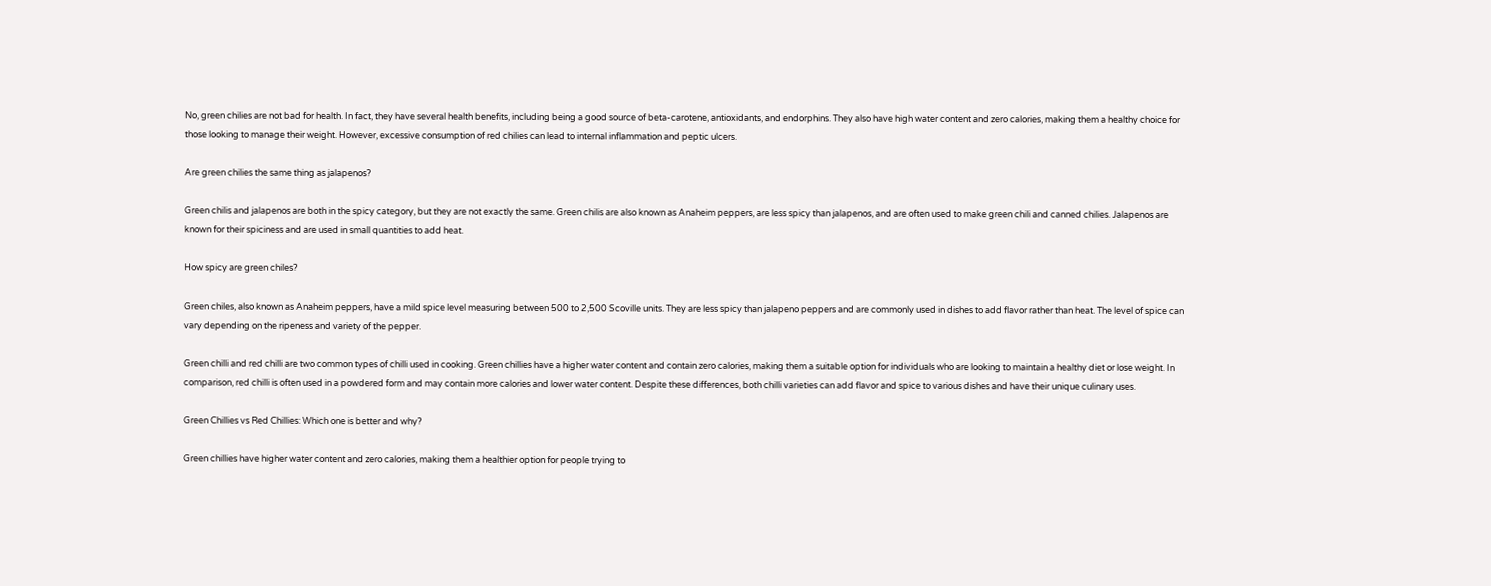No, green chilies are not bad for health. In fact, they have several health benefits, including being a good source of beta-carotene, antioxidants, and endorphins. They also have high water content and zero calories, making them a healthy choice for those looking to manage their weight. However, excessive consumption of red chilies can lead to internal inflammation and peptic ulcers.

Are green chilies the same thing as jalapenos?

Green chilis and jalapenos are both in the spicy category, but they are not exactly the same. Green chilis are also known as Anaheim peppers, are less spicy than jalapenos, and are often used to make green chili and canned chilies. Jalapenos are known for their spiciness and are used in small quantities to add heat.

How spicy are green chiles?

Green chiles, also known as Anaheim peppers, have a mild spice level measuring between 500 to 2,500 Scoville units. They are less spicy than jalapeno peppers and are commonly used in dishes to add flavor rather than heat. The level of spice can vary depending on the ripeness and variety of the pepper.

Green chilli and red chilli are two common types of chilli used in cooking. Green chillies have a higher water content and contain zero calories, making them a suitable option for individuals who are looking to maintain a healthy diet or lose weight. In comparison, red chilli is often used in a powdered form and may contain more calories and lower water content. Despite these differences, both chilli varieties can add flavor and spice to various dishes and have their unique culinary uses.

Green Chillies vs Red Chillies: Which one is better and why?

Green chillies have higher water content and zero calories, making them a healthier option for people trying to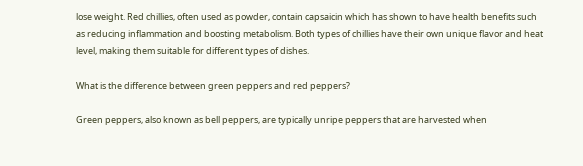lose weight. Red chillies, often used as powder, contain capsaicin which has shown to have health benefits such as reducing inflammation and boosting metabolism. Both types of chillies have their own unique flavor and heat level, making them suitable for different types of dishes.

What is the difference between green peppers and red peppers?

Green peppers, also known as bell peppers, are typically unripe peppers that are harvested when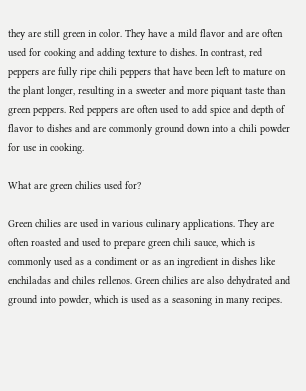they are still green in color. They have a mild flavor and are often used for cooking and adding texture to dishes. In contrast, red peppers are fully ripe chili peppers that have been left to mature on the plant longer, resulting in a sweeter and more piquant taste than green peppers. Red peppers are often used to add spice and depth of flavor to dishes and are commonly ground down into a chili powder for use in cooking.

What are green chilies used for?

Green chilies are used in various culinary applications. They are often roasted and used to prepare green chili sauce, which is commonly used as a condiment or as an ingredient in dishes like enchiladas and chiles rellenos. Green chilies are also dehydrated and ground into powder, which is used as a seasoning in many recipes.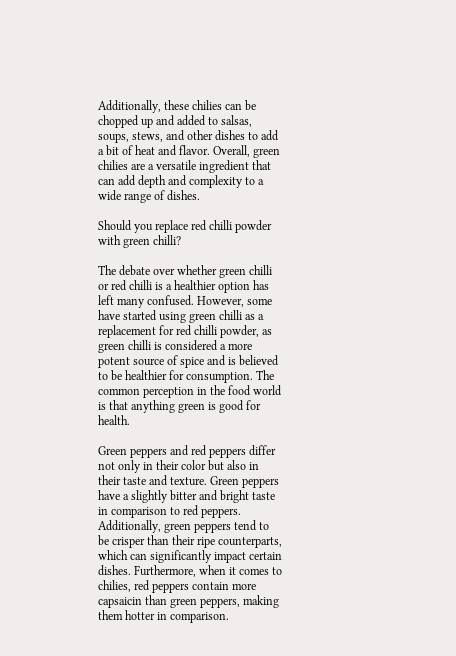Additionally, these chilies can be chopped up and added to salsas, soups, stews, and other dishes to add a bit of heat and flavor. Overall, green chilies are a versatile ingredient that can add depth and complexity to a wide range of dishes.

Should you replace red chilli powder with green chilli?

The debate over whether green chilli or red chilli is a healthier option has left many confused. However, some have started using green chilli as a replacement for red chilli powder, as green chilli is considered a more potent source of spice and is believed to be healthier for consumption. The common perception in the food world is that anything green is good for health.

Green peppers and red peppers differ not only in their color but also in their taste and texture. Green peppers have a slightly bitter and bright taste in comparison to red peppers. Additionally, green peppers tend to be crisper than their ripe counterparts, which can significantly impact certain dishes. Furthermore, when it comes to chilies, red peppers contain more capsaicin than green peppers, making them hotter in comparison.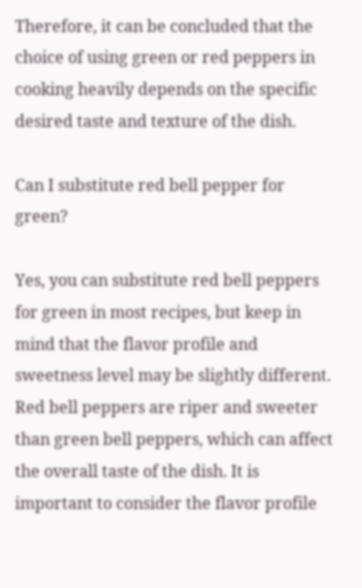Therefore, it can be concluded that the choice of using green or red peppers in cooking heavily depends on the specific desired taste and texture of the dish.

Can I substitute red bell pepper for green?

Yes, you can substitute red bell peppers for green in most recipes, but keep in mind that the flavor profile and sweetness level may be slightly different. Red bell peppers are riper and sweeter than green bell peppers, which can affect the overall taste of the dish. It is important to consider the flavor profile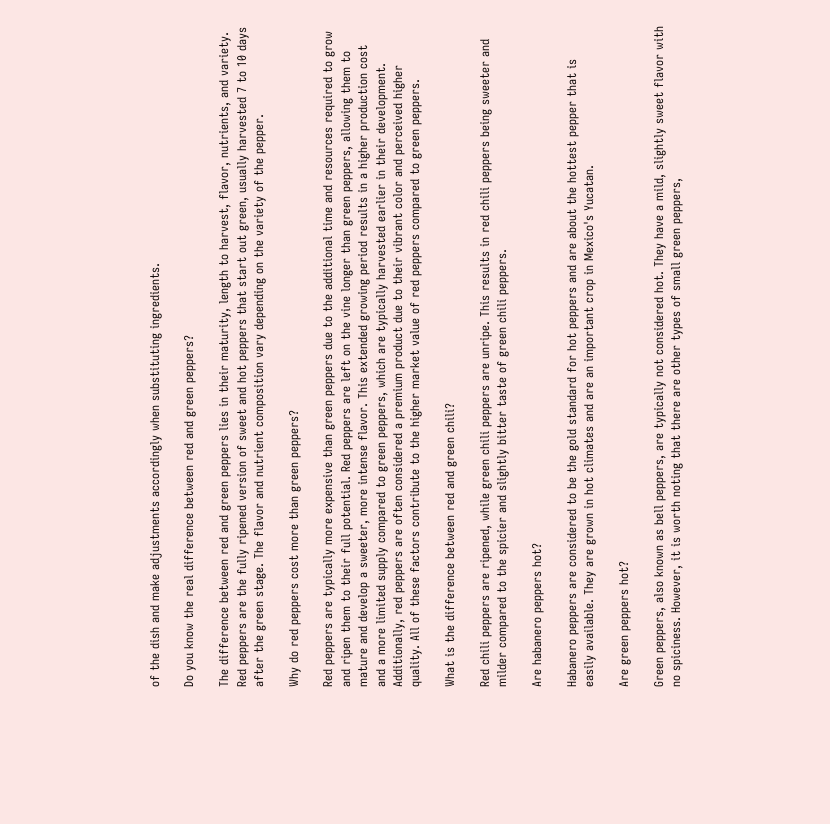of the dish and make adjustments accordingly when substituting ingredients.

Do you know the real difference between red and green peppers?

The difference between red and green peppers lies in their maturity, length to harvest, flavor, nutrients, and variety. Red peppers are the fully ripened version of sweet and hot peppers that start out green, usually harvested 7 to 10 days after the green stage. The flavor and nutrient composition vary depending on the variety of the pepper.

Why do red peppers cost more than green peppers?

Red peppers are typically more expensive than green peppers due to the additional time and resources required to grow and ripen them to their full potential. Red peppers are left on the vine longer than green peppers, allowing them to mature and develop a sweeter, more intense flavor. This extended growing period results in a higher production cost and a more limited supply compared to green peppers, which are typically harvested earlier in their development. Additionally, red peppers are often considered a premium product due to their vibrant color and perceived higher quality. All of these factors contribute to the higher market value of red peppers compared to green peppers.

What is the difference between red and green chili?

Red chili peppers are ripened, while green chili peppers are unripe. This results in red chili peppers being sweeter and milder compared to the spicier and slightly bitter taste of green chili peppers.

Are habanero peppers hot?

Habanero peppers are considered to be the gold standard for hot peppers and are about the hottest pepper that is easily available. They are grown in hot climates and are an important crop in Mexico's Yucatan.

Are green peppers hot?

Green peppers, also known as bell peppers, are typically not considered hot. They have a mild, slightly sweet flavor with no spiciness. However, it is worth noting that there are other types of small green peppers,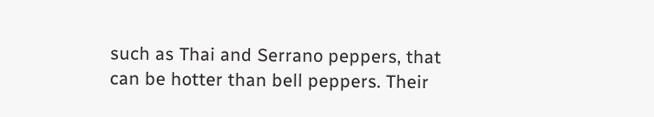such as Thai and Serrano peppers, that can be hotter than bell peppers. Their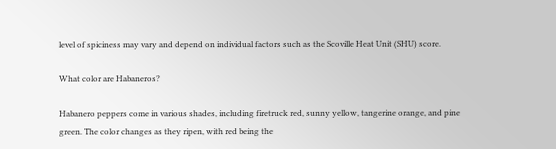level of spiciness may vary and depend on individual factors such as the Scoville Heat Unit (SHU) score.

What color are Habaneros?

Habanero peppers come in various shades, including firetruck red, sunny yellow, tangerine orange, and pine green. The color changes as they ripen, with red being the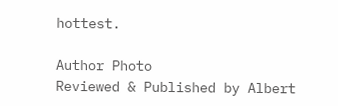hottest.

Author Photo
Reviewed & Published by Albert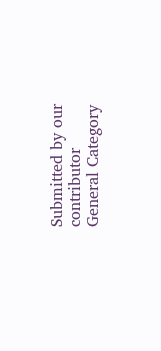Submitted by our contributor
General Category